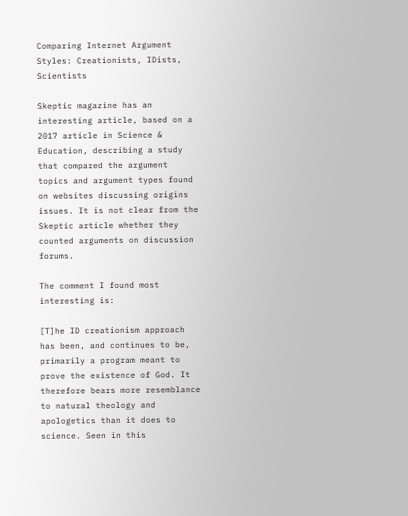Comparing Internet Argument Styles: Creationists, IDists, Scientists

Skeptic magazine has an interesting article, based on a 2017 article in Science & Education, describing a study that compared the argument topics and argument types found on websites discussing origins issues. It is not clear from the Skeptic article whether they counted arguments on discussion forums.

The comment I found most interesting is:

[T]he ID creationism approach has been, and continues to be, primarily a program meant to prove the existence of God. It therefore bears more resemblance to natural theology and apologetics than it does to science. Seen in this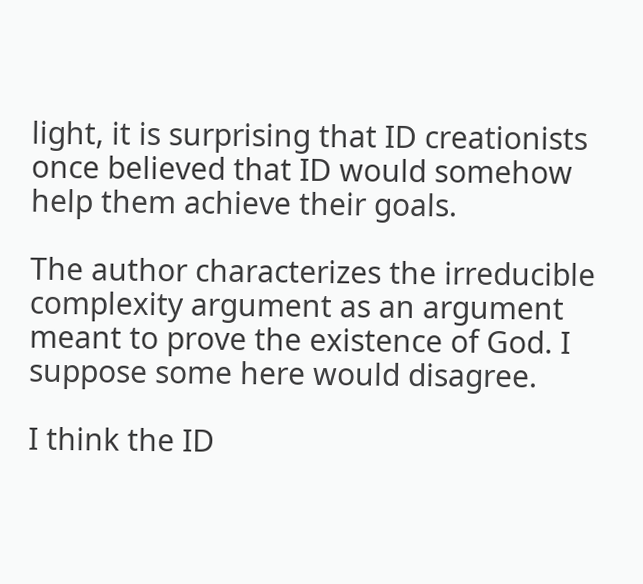light, it is surprising that ID creationists once believed that ID would somehow help them achieve their goals.

The author characterizes the irreducible complexity argument as an argument meant to prove the existence of God. I suppose some here would disagree.

I think the ID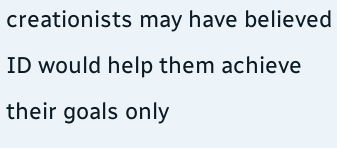creationists may have believed ID would help them achieve their goals only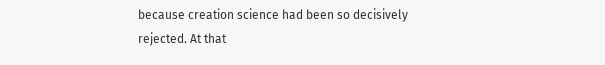because creation science had been so decisively rejected. At that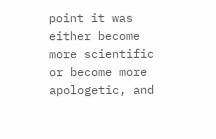point it was either become more scientific or become more apologetic, and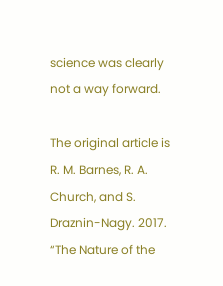science was clearly not a way forward.

The original article is R. M. Barnes, R. A. Church, and S. Draznin-Nagy. 2017. “The Nature of the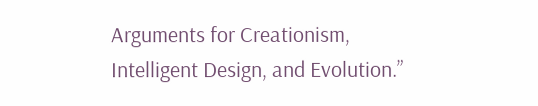Arguments for Creationism, Intelligent Design, and Evolution.”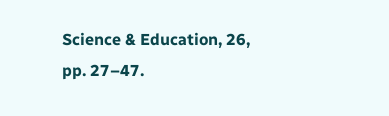Science & Education, 26, pp. 27–47.